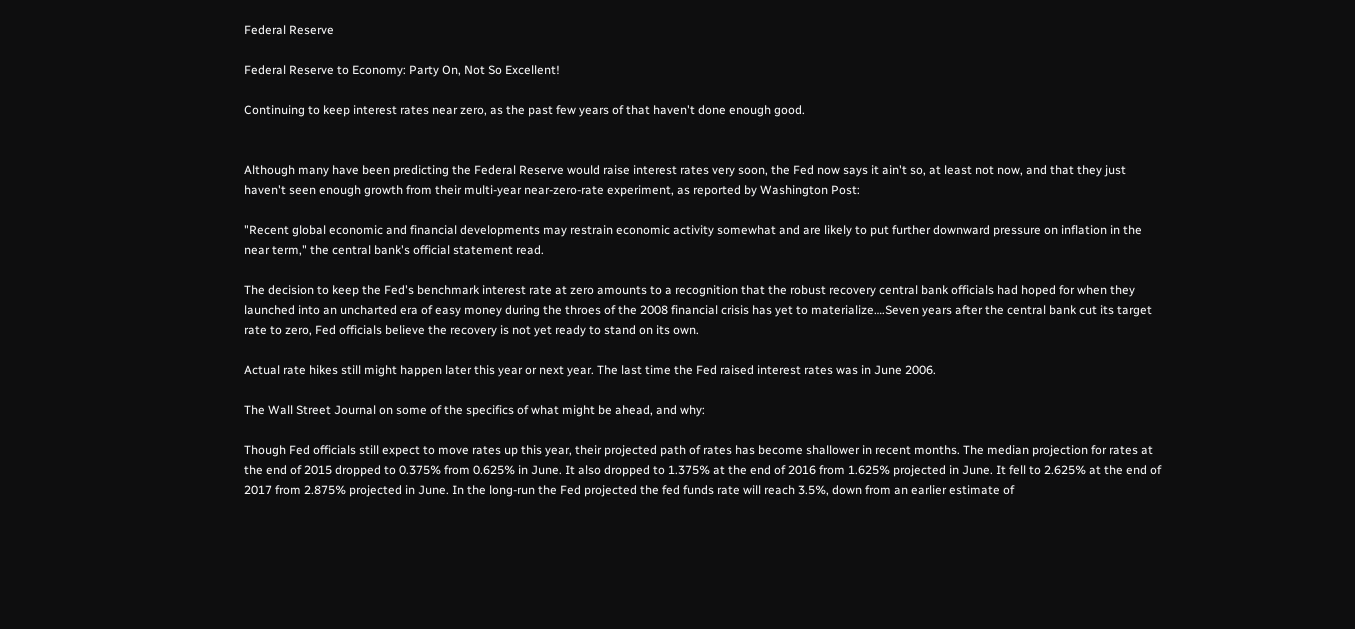Federal Reserve

Federal Reserve to Economy: Party On, Not So Excellent!

Continuing to keep interest rates near zero, as the past few years of that haven't done enough good.


Although many have been predicting the Federal Reserve would raise interest rates very soon, the Fed now says it ain't so, at least not now, and that they just haven't seen enough growth from their multi-year near-zero-rate experiment, as reported by Washington Post:

"Recent global economic and financial developments may restrain economic activity somewhat and are likely to put further downward pressure on inflation in the near term," the central bank's official statement read.

The decision to keep the Fed's benchmark interest rate at zero amounts to a recognition that the robust recovery central bank officials had hoped for when they launched into an uncharted era of easy money during the throes of the 2008 financial crisis has yet to materialize….Seven years after the central bank cut its target rate to zero, Fed officials believe the recovery is not yet ready to stand on its own.

Actual rate hikes still might happen later this year or next year. The last time the Fed raised interest rates was in June 2006.

The Wall Street Journal on some of the specifics of what might be ahead, and why:

Though Fed officials still expect to move rates up this year, their projected path of rates has become shallower in recent months. The median projection for rates at the end of 2015 dropped to 0.375% from 0.625% in June. It also dropped to 1.375% at the end of 2016 from 1.625% projected in June. It fell to 2.625% at the end of 2017 from 2.875% projected in June. In the long-run the Fed projected the fed funds rate will reach 3.5%, down from an earlier estimate of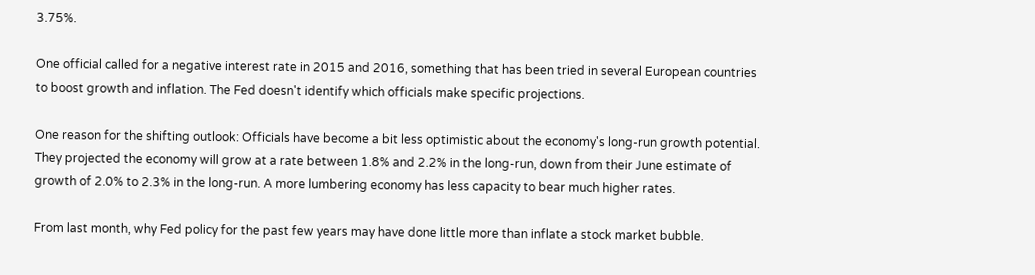3.75%.

One official called for a negative interest rate in 2015 and 2016, something that has been tried in several European countries to boost growth and inflation. The Fed doesn't identify which officials make specific projections.

One reason for the shifting outlook: Officials have become a bit less optimistic about the economy's long-run growth potential. They projected the economy will grow at a rate between 1.8% and 2.2% in the long-run, down from their June estimate of growth of 2.0% to 2.3% in the long-run. A more lumbering economy has less capacity to bear much higher rates.

From last month, why Fed policy for the past few years may have done little more than inflate a stock market bubble.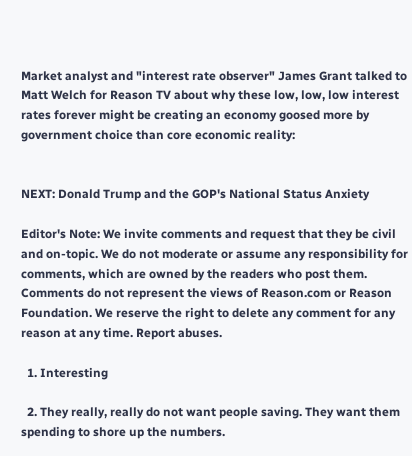Market analyst and "interest rate observer" James Grant talked to Matt Welch for Reason TV about why these low, low, low interest rates forever might be creating an economy goosed more by government choice than core economic reality:


NEXT: Donald Trump and the GOP's National Status Anxiety

Editor's Note: We invite comments and request that they be civil and on-topic. We do not moderate or assume any responsibility for comments, which are owned by the readers who post them. Comments do not represent the views of Reason.com or Reason Foundation. We reserve the right to delete any comment for any reason at any time. Report abuses.

  1. Interesting

  2. They really, really do not want people saving. They want them spending to shore up the numbers.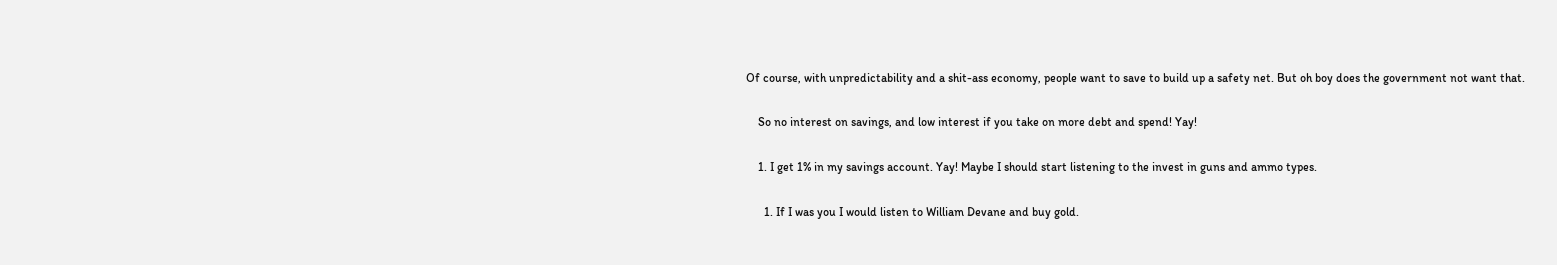Of course, with unpredictability and a shit-ass economy, people want to save to build up a safety net. But oh boy does the government not want that.

    So no interest on savings, and low interest if you take on more debt and spend! Yay!

    1. I get 1% in my savings account. Yay! Maybe I should start listening to the invest in guns and ammo types.

      1. If I was you I would listen to William Devane and buy gold.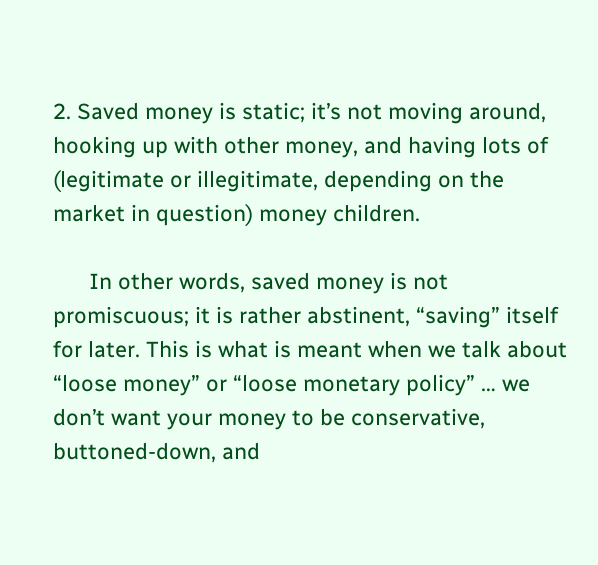2. Saved money is static; it’s not moving around, hooking up with other money, and having lots of (legitimate or illegitimate, depending on the market in question) money children.

      In other words, saved money is not promiscuous; it is rather abstinent, “saving” itself for later. This is what is meant when we talk about “loose money” or “loose monetary policy” … we don’t want your money to be conservative, buttoned-down, and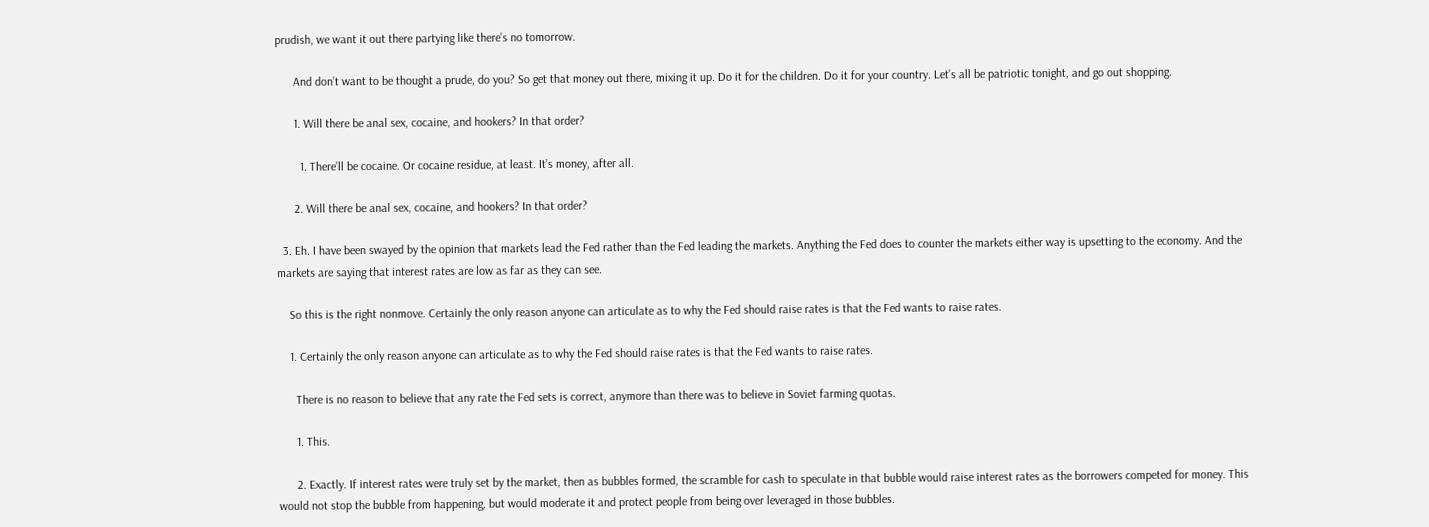prudish, we want it out there partying like there’s no tomorrow.

      And don’t want to be thought a prude, do you? So get that money out there, mixing it up. Do it for the children. Do it for your country. Let’s all be patriotic tonight, and go out shopping.

      1. Will there be anal sex, cocaine, and hookers? In that order?

        1. There’ll be cocaine. Or cocaine residue, at least. It’s money, after all.

      2. Will there be anal sex, cocaine, and hookers? In that order?

  3. Eh. I have been swayed by the opinion that markets lead the Fed rather than the Fed leading the markets. Anything the Fed does to counter the markets either way is upsetting to the economy. And the markets are saying that interest rates are low as far as they can see.

    So this is the right nonmove. Certainly the only reason anyone can articulate as to why the Fed should raise rates is that the Fed wants to raise rates.

    1. Certainly the only reason anyone can articulate as to why the Fed should raise rates is that the Fed wants to raise rates.

      There is no reason to believe that any rate the Fed sets is correct, anymore than there was to believe in Soviet farming quotas.

      1. This.

      2. Exactly. If interest rates were truly set by the market, then as bubbles formed, the scramble for cash to speculate in that bubble would raise interest rates as the borrowers competed for money. This would not stop the bubble from happening, but would moderate it and protect people from being over leveraged in those bubbles.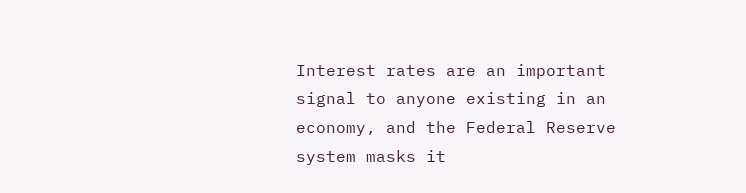Interest rates are an important signal to anyone existing in an economy, and the Federal Reserve system masks it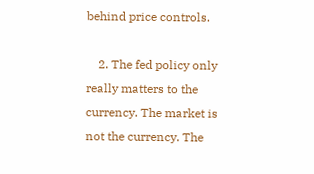behind price controls.

    2. The fed policy only really matters to the currency. The market is not the currency. The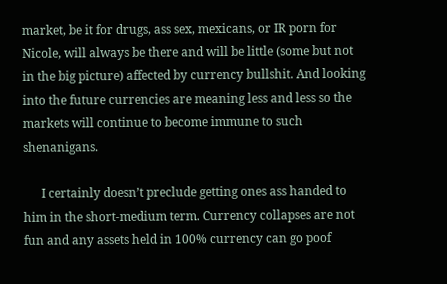market, be it for drugs, ass sex, mexicans, or IR porn for Nicole, will always be there and will be little (some but not in the big picture) affected by currency bullshit. And looking into the future currencies are meaning less and less so the markets will continue to become immune to such shenanigans.

      I certainly doesn’t preclude getting ones ass handed to him in the short-medium term. Currency collapses are not fun and any assets held in 100% currency can go poof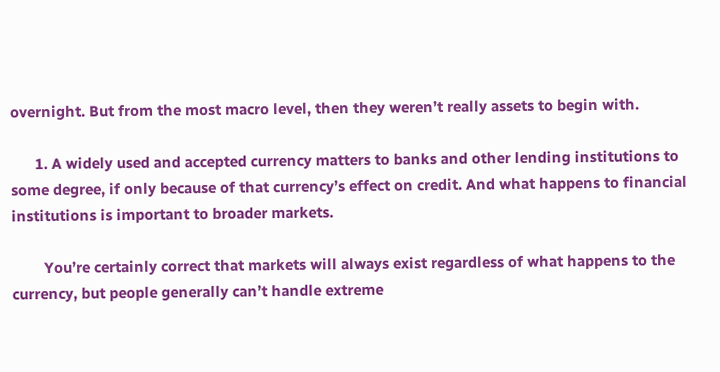overnight. But from the most macro level, then they weren’t really assets to begin with.

      1. A widely used and accepted currency matters to banks and other lending institutions to some degree, if only because of that currency’s effect on credit. And what happens to financial institutions is important to broader markets.

        You’re certainly correct that markets will always exist regardless of what happens to the currency, but people generally can’t handle extreme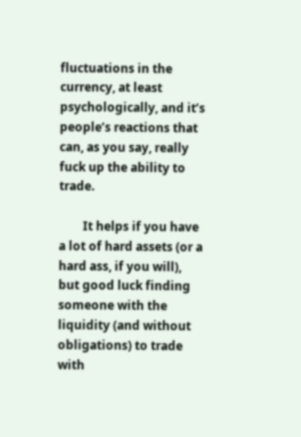fluctuations in the currency, at least psychologically, and it’s people’s reactions that can, as you say, really fuck up the ability to trade.

        It helps if you have a lot of hard assets (or a hard ass, if you will), but good luck finding someone with the liquidity (and without obligations) to trade with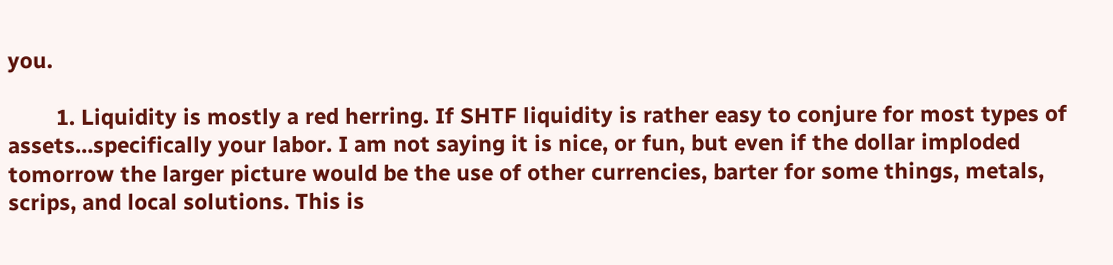you.

        1. Liquidity is mostly a red herring. If SHTF liquidity is rather easy to conjure for most types of assets…specifically your labor. I am not saying it is nice, or fun, but even if the dollar imploded tomorrow the larger picture would be the use of other currencies, barter for some things, metals, scrips, and local solutions. This is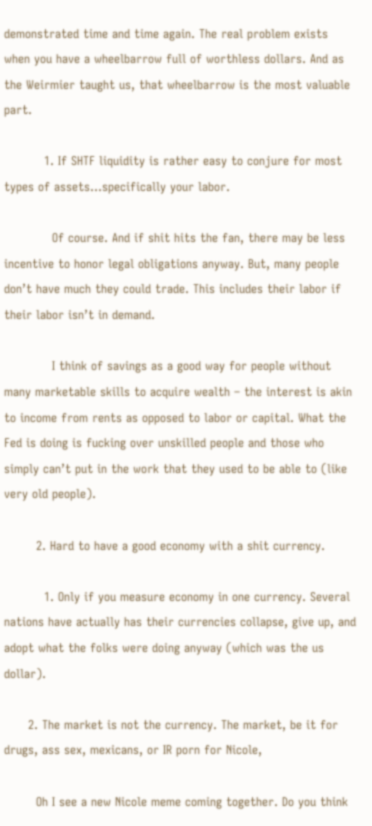demonstrated time and time again. The real problem exists when you have a wheelbarrow full of worthless dollars. And as the Weirmier taught us, that wheelbarrow is the most valuable part.

          1. If SHTF liquidity is rather easy to conjure for most types of assets…specifically your labor.

            Of course. And if shit hits the fan, there may be less incentive to honor legal obligations anyway. But, many people don’t have much they could trade. This includes their labor if their labor isn’t in demand.

            I think of savings as a good way for people without many marketable skills to acquire wealth – the interest is akin to income from rents as opposed to labor or capital. What the Fed is doing is fucking over unskilled people and those who simply can’t put in the work that they used to be able to (like very old people).

        2. Hard to have a good economy with a shit currency.

          1. Only if you measure economy in one currency. Several nations have actually has their currencies collapse, give up, and adopt what the folks were doing anyway (which was the us dollar).

      2. The market is not the currency. The market, be it for drugs, ass sex, mexicans, or IR porn for Nicole,

        Oh I see a new Nicole meme coming together. Do you think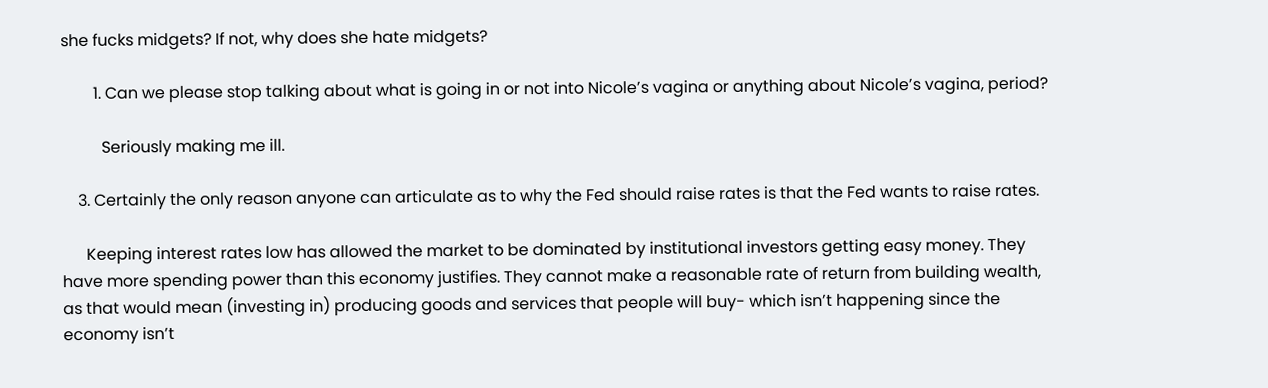she fucks midgets? If not, why does she hate midgets?

        1. Can we please stop talking about what is going in or not into Nicole’s vagina or anything about Nicole’s vagina, period?

          Seriously making me ill.

    3. Certainly the only reason anyone can articulate as to why the Fed should raise rates is that the Fed wants to raise rates.

      Keeping interest rates low has allowed the market to be dominated by institutional investors getting easy money. They have more spending power than this economy justifies. They cannot make a reasonable rate of return from building wealth, as that would mean (investing in) producing goods and services that people will buy- which isn’t happening since the economy isn’t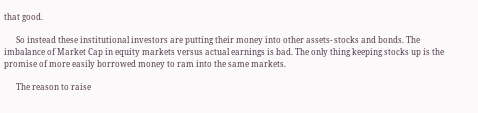that good.

      So instead these institutional investors are putting their money into other assets- stocks and bonds. The imbalance of Market Cap in equity markets versus actual earnings is bad. The only thing keeping stocks up is the promise of more easily borrowed money to ram into the same markets.

      The reason to raise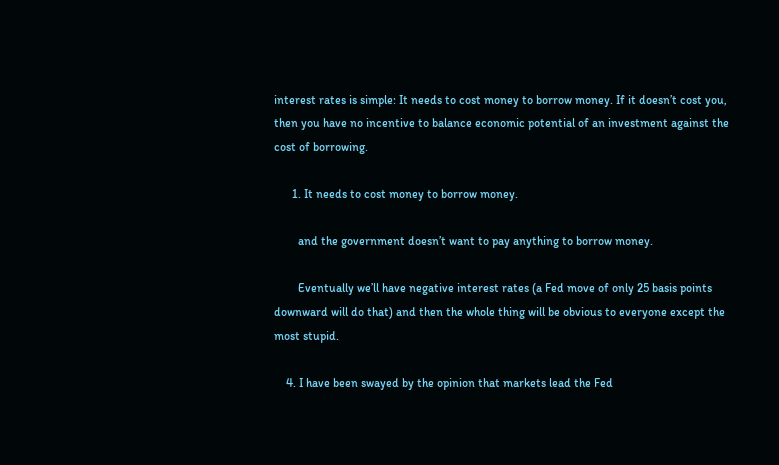interest rates is simple: It needs to cost money to borrow money. If it doesn’t cost you, then you have no incentive to balance economic potential of an investment against the cost of borrowing.

      1. It needs to cost money to borrow money.

        and the government doesn’t want to pay anything to borrow money.

        Eventually we’ll have negative interest rates (a Fed move of only 25 basis points downward will do that) and then the whole thing will be obvious to everyone except the most stupid.

    4. I have been swayed by the opinion that markets lead the Fed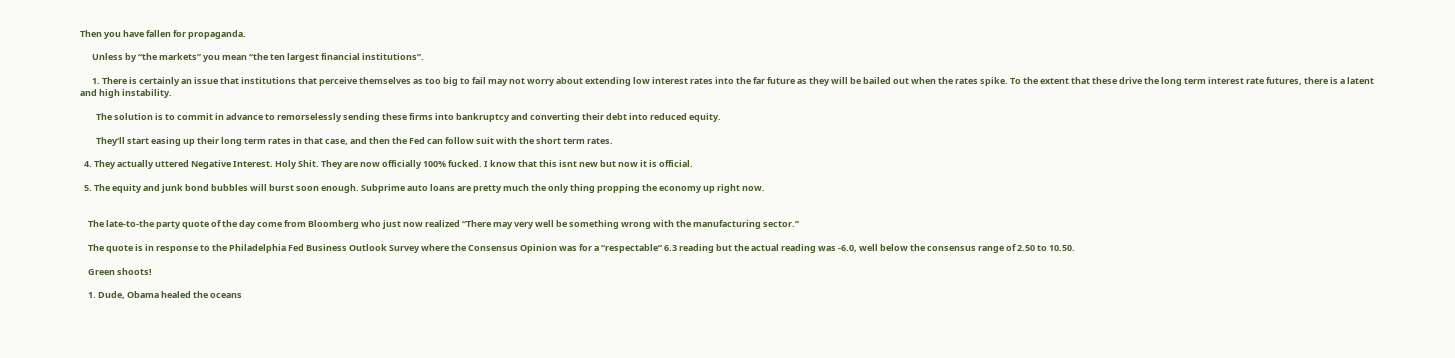Then you have fallen for propaganda.

      Unless by “the markets” you mean “the ten largest financial institutions”.

      1. There is certainly an issue that institutions that perceive themselves as too big to fail may not worry about extending low interest rates into the far future as they will be bailed out when the rates spike. To the extent that these drive the long term interest rate futures, there is a latent and high instability.

        The solution is to commit in advance to remorselessly sending these firms into bankruptcy and converting their debt into reduced equity.

        They’ll start easing up their long term rates in that case, and then the Fed can follow suit with the short term rates.

  4. They actually uttered Negative Interest. Holy Shit. They are now officially 100% fucked. I know that this isnt new but now it is official.

  5. The equity and junk bond bubbles will burst soon enough. Subprime auto loans are pretty much the only thing propping the economy up right now.


    The late-to-the party quote of the day come from Bloomberg who just now realized “There may very well be something wrong with the manufacturing sector.”

    The quote is in response to the Philadelphia Fed Business Outlook Survey where the Consensus Opinion was for a “respectable” 6.3 reading but the actual reading was -6.0, well below the consensus range of 2.50 to 10.50.

    Green shoots!

    1. Dude, Obama healed the oceans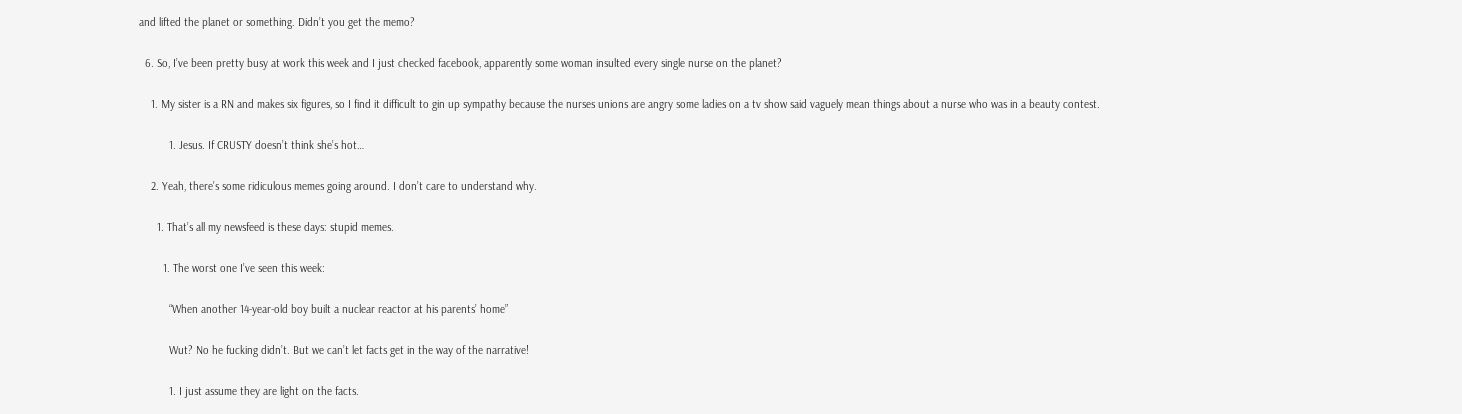and lifted the planet or something. Didn’t you get the memo?

  6. So, I’ve been pretty busy at work this week and I just checked facebook, apparently some woman insulted every single nurse on the planet?

    1. My sister is a RN and makes six figures, so I find it difficult to gin up sympathy because the nurses unions are angry some ladies on a tv show said vaguely mean things about a nurse who was in a beauty contest.

          1. Jesus. If CRUSTY doesn’t think she’s hot…

    2. Yeah, there’s some ridiculous memes going around. I don’t care to understand why.

      1. That’s all my newsfeed is these days: stupid memes.

        1. The worst one I’ve seen this week:

          “When another 14-year-old boy built a nuclear reactor at his parents’ home”

          Wut? No he fucking didn’t. But we can’t let facts get in the way of the narrative!

          1. I just assume they are light on the facts.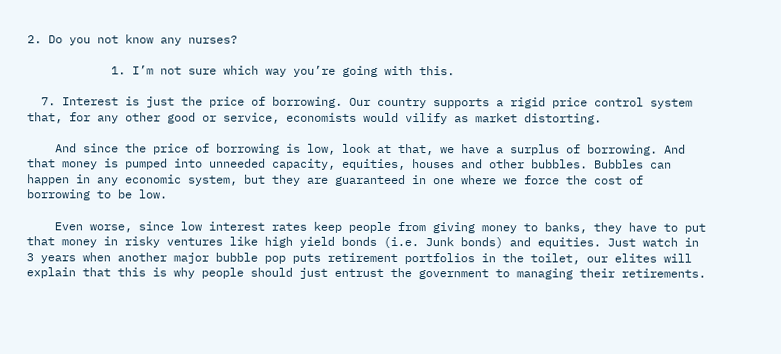2. Do you not know any nurses?

            1. I’m not sure which way you’re going with this.

  7. Interest is just the price of borrowing. Our country supports a rigid price control system that, for any other good or service, economists would vilify as market distorting.

    And since the price of borrowing is low, look at that, we have a surplus of borrowing. And that money is pumped into unneeded capacity, equities, houses and other bubbles. Bubbles can happen in any economic system, but they are guaranteed in one where we force the cost of borrowing to be low.

    Even worse, since low interest rates keep people from giving money to banks, they have to put that money in risky ventures like high yield bonds (i.e. Junk bonds) and equities. Just watch in 3 years when another major bubble pop puts retirement portfolios in the toilet, our elites will explain that this is why people should just entrust the government to managing their retirements.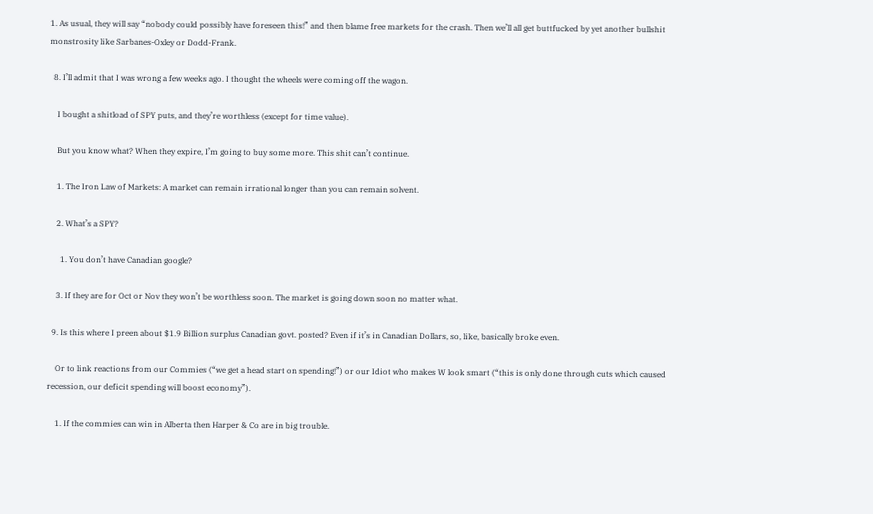1. As usual, they will say “nobody could possibly have foreseen this!” and then blame free markets for the crash. Then we’ll all get buttfucked by yet another bullshit monstrosity like Sarbanes-Oxley or Dodd-Frank.

  8. I’ll admit that I was wrong a few weeks ago. I thought the wheels were coming off the wagon.

    I bought a shitload of SPY puts, and they’re worthless (except for time value).

    But you know what? When they expire, I’m going to buy some more. This shit can’t continue.

    1. The Iron Law of Markets: A market can remain irrational longer than you can remain solvent.

    2. What’s a SPY?

      1. You don’t have Canadian google?

    3. If they are for Oct or Nov they won’t be worthless soon. The market is going down soon no matter what.

  9. Is this where I preen about $1.9 Billion surplus Canadian govt. posted? Even if it’s in Canadian Dollars, so, like, basically broke even.

    Or to link reactions from our Commies (“we get a head start on spending!”) or our Idiot who makes W look smart (“this is only done through cuts which caused recession, our deficit spending will boost economy”).

    1. If the commies can win in Alberta then Harper & Co are in big trouble.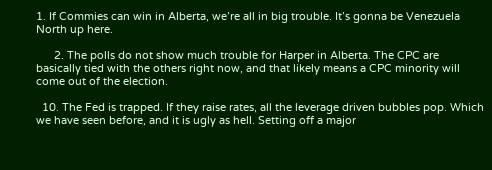1. If Commies can win in Alberta, we’re all in big trouble. It’s gonna be Venezuela North up here.

      2. The polls do not show much trouble for Harper in Alberta. The CPC are basically tied with the others right now, and that likely means a CPC minority will come out of the election.

  10. The Fed is trapped. If they raise rates, all the leverage driven bubbles pop. Which we have seen before, and it is ugly as hell. Setting off a major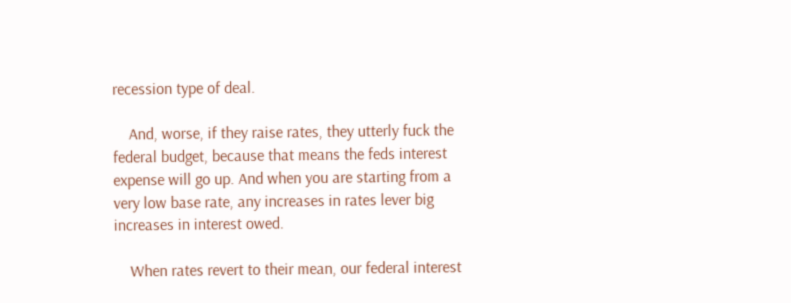recession type of deal.

    And, worse, if they raise rates, they utterly fuck the federal budget, because that means the feds interest expense will go up. And when you are starting from a very low base rate, any increases in rates lever big increases in interest owed.

    When rates revert to their mean, our federal interest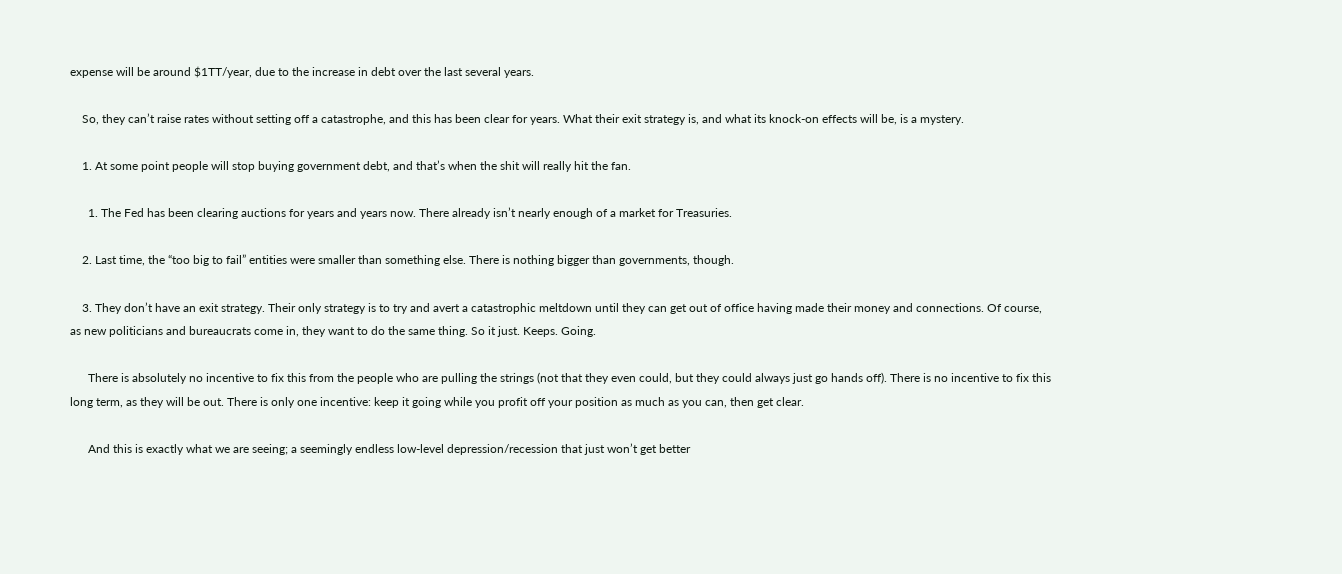expense will be around $1TT/year, due to the increase in debt over the last several years.

    So, they can’t raise rates without setting off a catastrophe, and this has been clear for years. What their exit strategy is, and what its knock-on effects will be, is a mystery.

    1. At some point people will stop buying government debt, and that’s when the shit will really hit the fan.

      1. The Fed has been clearing auctions for years and years now. There already isn’t nearly enough of a market for Treasuries.

    2. Last time, the “too big to fail” entities were smaller than something else. There is nothing bigger than governments, though.

    3. They don’t have an exit strategy. Their only strategy is to try and avert a catastrophic meltdown until they can get out of office having made their money and connections. Of course, as new politicians and bureaucrats come in, they want to do the same thing. So it just. Keeps. Going.

      There is absolutely no incentive to fix this from the people who are pulling the strings (not that they even could, but they could always just go hands off). There is no incentive to fix this long term, as they will be out. There is only one incentive: keep it going while you profit off your position as much as you can, then get clear.

      And this is exactly what we are seeing; a seemingly endless low-level depression/recession that just won’t get better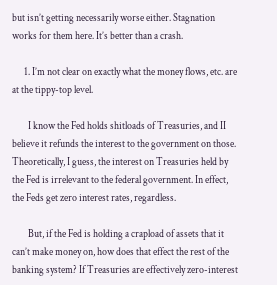but isn’t getting necessarily worse either. Stagnation works for them here. It’s better than a crash.

      1. I’m not clear on exactly what the money flows, etc. are at the tippy-top level.

        I know the Fed holds shitloads of Treasuries, and II believe it refunds the interest to the government on those. Theoretically, I guess, the interest on Treasuries held by the Fed is irrelevant to the federal government. In effect, the Feds get zero interest rates, regardless.

        But, if the Fed is holding a crapload of assets that it can’t make money on, how does that effect the rest of the banking system? If Treasuries are effectively zero-interest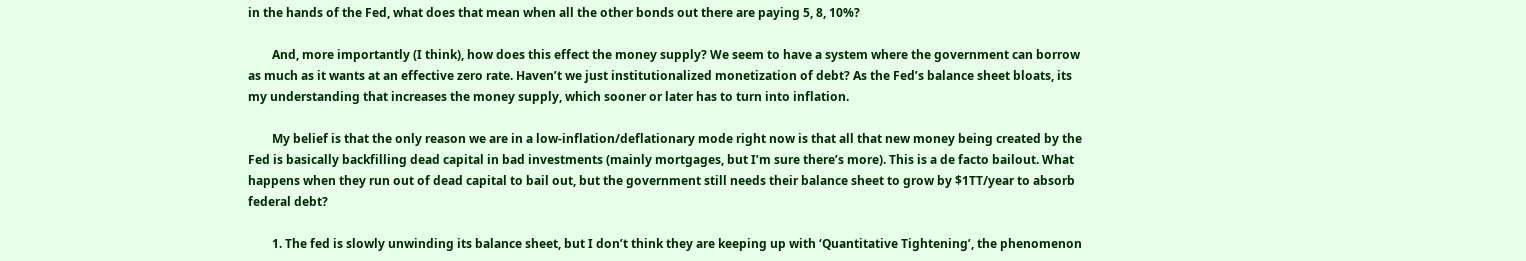in the hands of the Fed, what does that mean when all the other bonds out there are paying 5, 8, 10%?

        And, more importantly (I think), how does this effect the money supply? We seem to have a system where the government can borrow as much as it wants at an effective zero rate. Haven’t we just institutionalized monetization of debt? As the Fed’s balance sheet bloats, its my understanding that increases the money supply, which sooner or later has to turn into inflation.

        My belief is that the only reason we are in a low-inflation/deflationary mode right now is that all that new money being created by the Fed is basically backfilling dead capital in bad investments (mainly mortgages, but I’m sure there’s more). This is a de facto bailout. What happens when they run out of dead capital to bail out, but the government still needs their balance sheet to grow by $1TT/year to absorb federal debt?

        1. The fed is slowly unwinding its balance sheet, but I don’t think they are keeping up with ‘Quantitative Tightening’, the phenomenon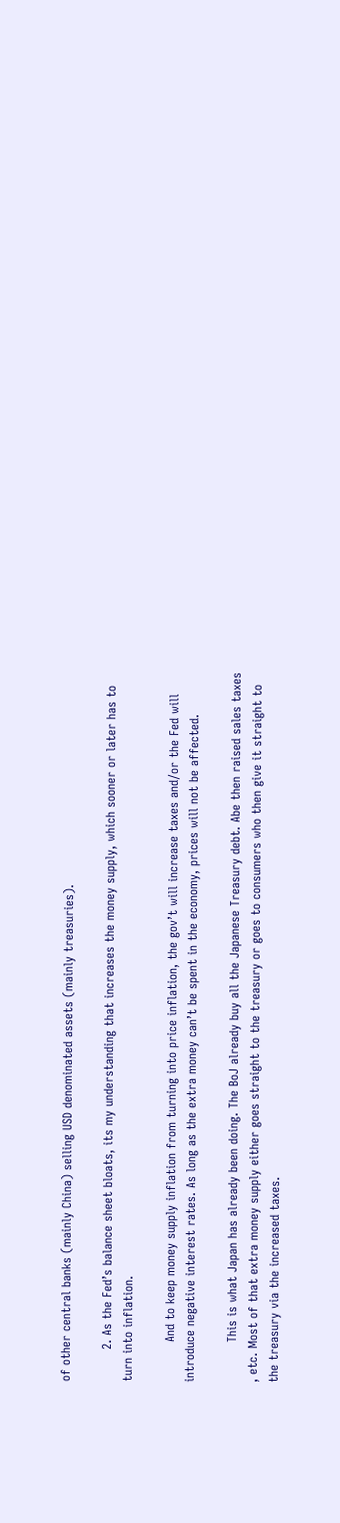of other central banks (mainly China) selling USD denominated assets (mainly treasuries).

        2. As the Fed’s balance sheet bloats, its my understanding that increases the money supply, which sooner or later has to turn into inflation.

          And to keep money supply inflation from turning into price inflation, the gov’t will increase taxes and/or the Fed will introduce negative interest rates. As long as the extra money can’t be spent in the economy, prices will not be affected.

          This is what Japan has already been doing. The BoJ already buy all the Japanese Treasury debt. Abe then raised sales taxes , etc. Most of that extra money supply either goes straight to the treasury or goes to consumers who then give it straight to the treasury via the increased taxes.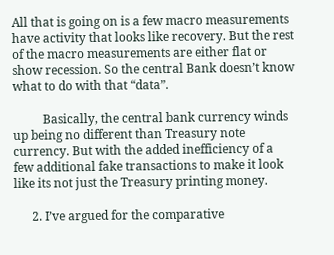All that is going on is a few macro measurements have activity that looks like recovery. But the rest of the macro measurements are either flat or show recession. So the central Bank doesn’t know what to do with that “data”.

          Basically, the central bank currency winds up being no different than Treasury note currency. But with the added inefficiency of a few additional fake transactions to make it look like its not just the Treasury printing money.

      2. I’ve argued for the comparative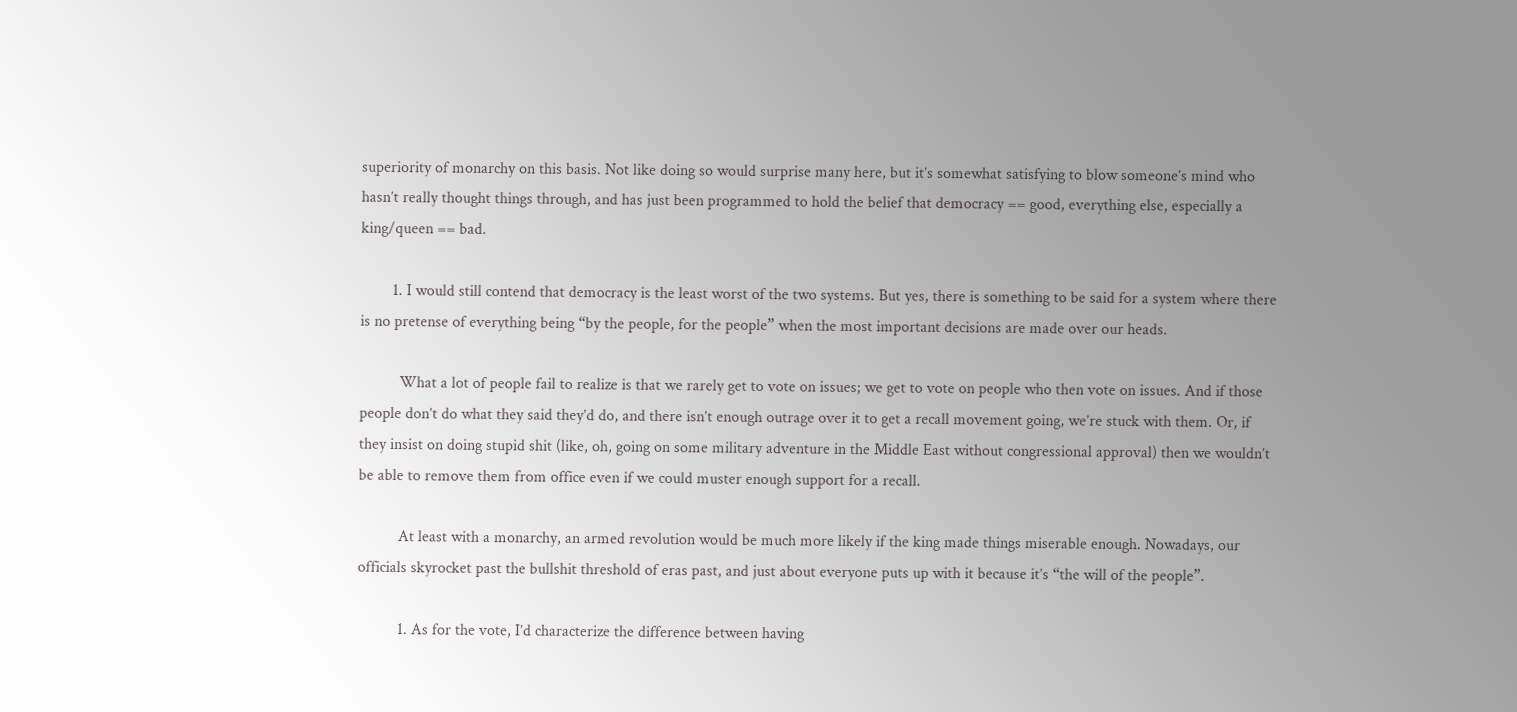superiority of monarchy on this basis. Not like doing so would surprise many here, but it’s somewhat satisfying to blow someone’s mind who hasn’t really thought things through, and has just been programmed to hold the belief that democracy == good, everything else, especially a king/queen == bad.

        1. I would still contend that democracy is the least worst of the two systems. But yes, there is something to be said for a system where there is no pretense of everything being “by the people, for the people” when the most important decisions are made over our heads.

          What a lot of people fail to realize is that we rarely get to vote on issues; we get to vote on people who then vote on issues. And if those people don’t do what they said they’d do, and there isn’t enough outrage over it to get a recall movement going, we’re stuck with them. Or, if they insist on doing stupid shit (like, oh, going on some military adventure in the Middle East without congressional approval) then we wouldn’t be able to remove them from office even if we could muster enough support for a recall.

          At least with a monarchy, an armed revolution would be much more likely if the king made things miserable enough. Nowadays, our officials skyrocket past the bullshit threshold of eras past, and just about everyone puts up with it because it’s “the will of the people”.

          1. As for the vote, I’d characterize the difference between having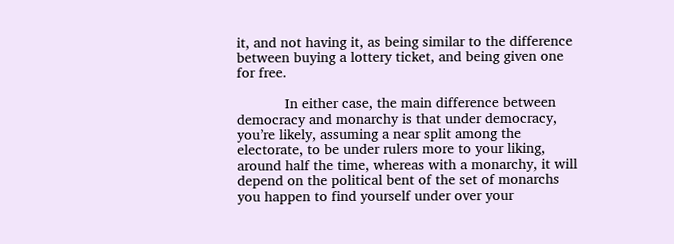it, and not having it, as being similar to the difference between buying a lottery ticket, and being given one for free.

            In either case, the main difference between democracy and monarchy is that under democracy, you’re likely, assuming a near split among the electorate, to be under rulers more to your liking, around half the time, whereas with a monarchy, it will depend on the political bent of the set of monarchs you happen to find yourself under over your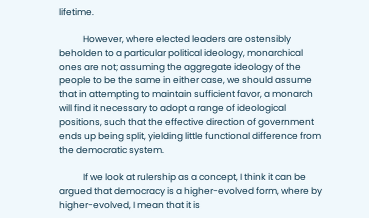lifetime.

            However, where elected leaders are ostensibly beholden to a particular political ideology, monarchical ones are not; assuming the aggregate ideology of the people to be the same in either case, we should assume that in attempting to maintain sufficient favor, a monarch will find it necessary to adopt a range of ideological positions, such that the effective direction of government ends up being split, yielding little functional difference from the democratic system.

            If we look at rulership as a concept, I think it can be argued that democracy is a higher-evolved form, where by higher-evolved, I mean that it is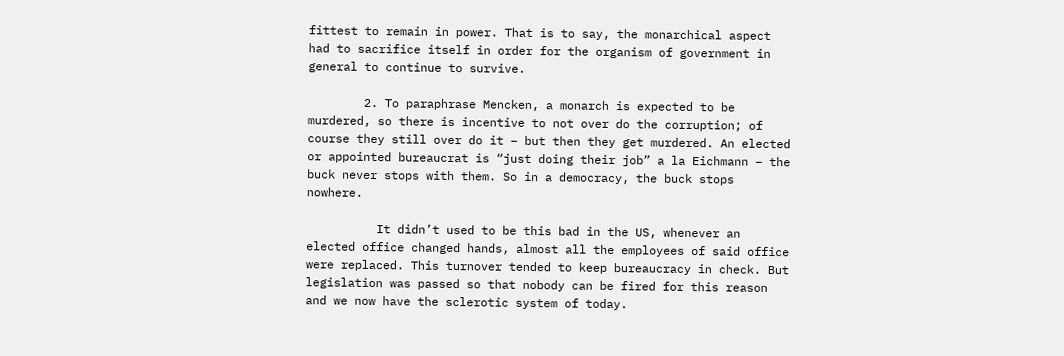fittest to remain in power. That is to say, the monarchical aspect had to sacrifice itself in order for the organism of government in general to continue to survive.

        2. To paraphrase Mencken, a monarch is expected to be murdered, so there is incentive to not over do the corruption; of course they still over do it – but then they get murdered. An elected or appointed bureaucrat is “just doing their job” a la Eichmann – the buck never stops with them. So in a democracy, the buck stops nowhere.

          It didn’t used to be this bad in the US, whenever an elected office changed hands, almost all the employees of said office were replaced. This turnover tended to keep bureaucracy in check. But legislation was passed so that nobody can be fired for this reason and we now have the sclerotic system of today.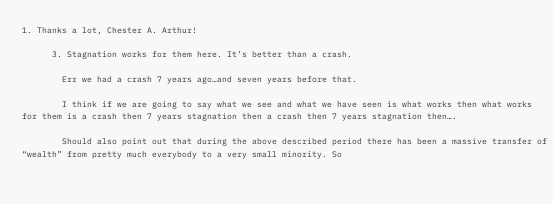1. Thanks a lot, Chester A. Arthur!

      3. Stagnation works for them here. It’s better than a crash.

        Err we had a crash 7 years ago…and seven years before that.

        I think if we are going to say what we see and what we have seen is what works then what works for them is a crash then 7 years stagnation then a crash then 7 years stagnation then….

        Should also point out that during the above described period there has been a massive transfer of “wealth” from pretty much everybody to a very small minority. So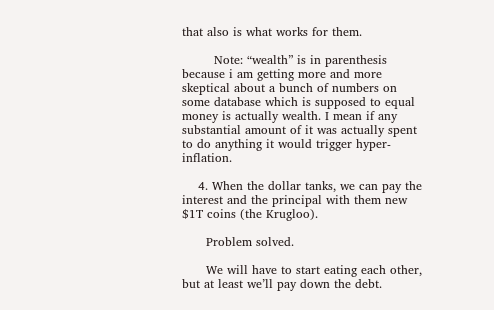that also is what works for them.

        Note: “wealth” is in parenthesis because i am getting more and more skeptical about a bunch of numbers on some database which is supposed to equal money is actually wealth. I mean if any substantial amount of it was actually spent to do anything it would trigger hyper-inflation.

    4. When the dollar tanks, we can pay the interest and the principal with them new $1T coins (the Krugloo).

      Problem solved.

      We will have to start eating each other, but at least we’ll pay down the debt.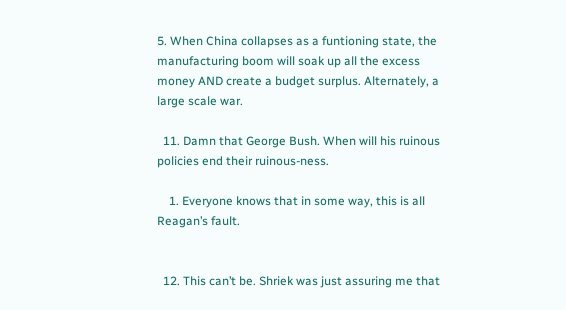5. When China collapses as a funtioning state, the manufacturing boom will soak up all the excess money AND create a budget surplus. Alternately, a large scale war.

  11. Damn that George Bush. When will his ruinous policies end their ruinous-ness.

    1. Everyone knows that in some way, this is all Reagan’s fault.


  12. This can’t be. Shriek was just assuring me that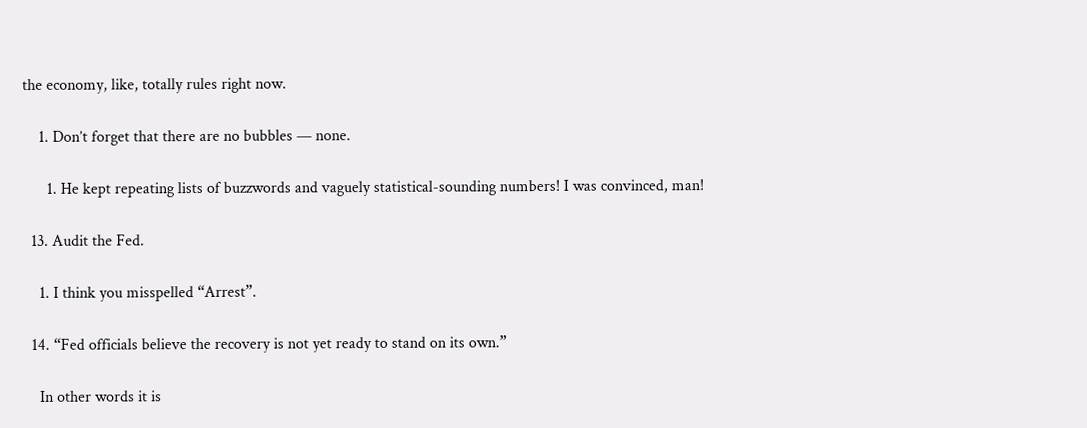the economy, like, totally rules right now.

    1. Don’t forget that there are no bubbles — none.

      1. He kept repeating lists of buzzwords and vaguely statistical-sounding numbers! I was convinced, man!

  13. Audit the Fed.

    1. I think you misspelled “Arrest”.

  14. “Fed officials believe the recovery is not yet ready to stand on its own.”

    In other words it is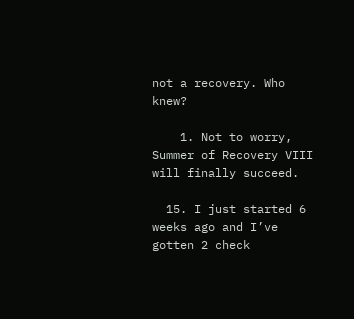not a recovery. Who knew?

    1. Not to worry, Summer of Recovery VIII will finally succeed.

  15. I just started 6 weeks ago and I’ve gotten 2 check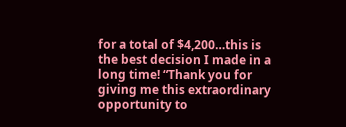for a total of $4,200…this is the best decision I made in a long time! “Thank you for giving me this extraordinary opportunity to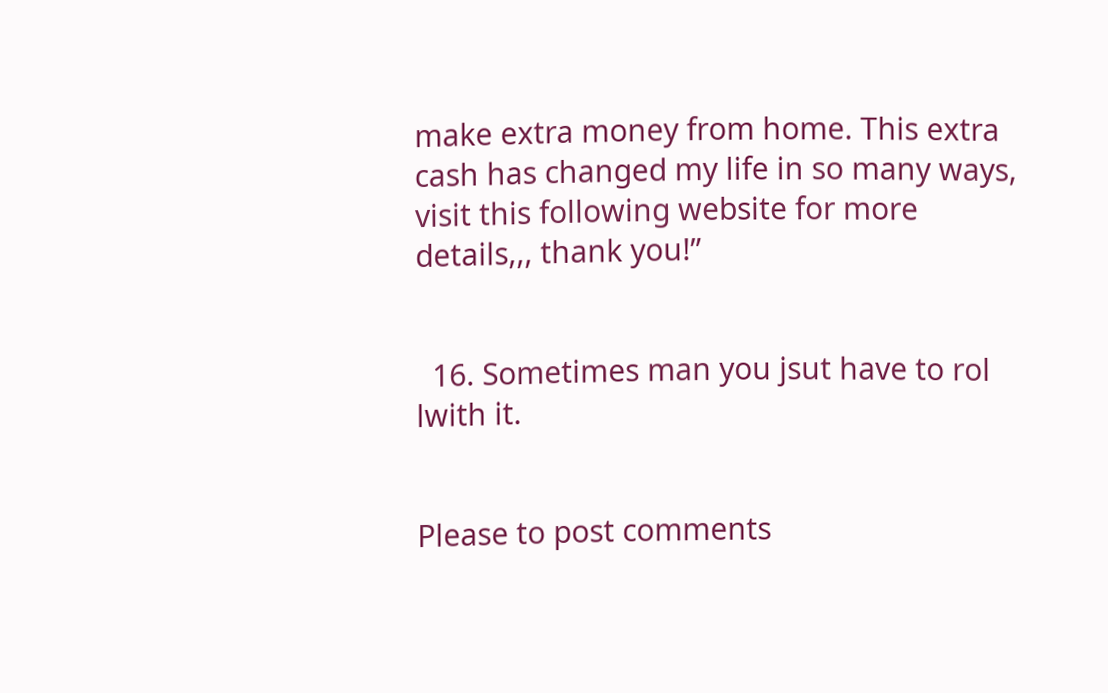make extra money from home. This extra cash has changed my life in so many ways, visit this following website for more details,,, thank you!”


  16. Sometimes man you jsut have to rol lwith it.


Please to post comments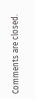Comments are closed.